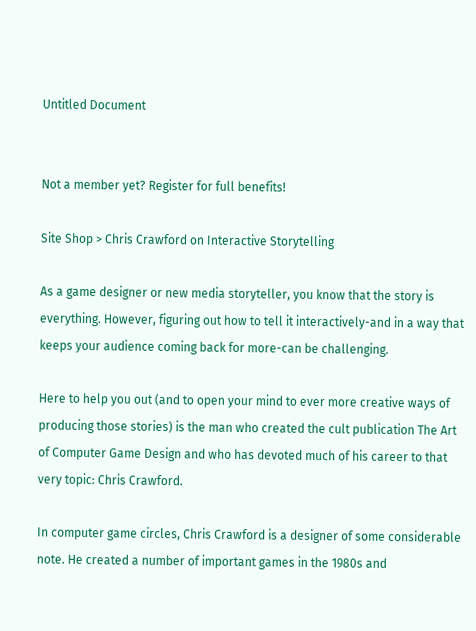Untitled Document


Not a member yet? Register for full benefits!

Site Shop > Chris Crawford on Interactive Storytelling

As a game designer or new media storyteller, you know that the story is everything. However, figuring out how to tell it interactively-and in a way that keeps your audience coming back for more-can be challenging.

Here to help you out (and to open your mind to ever more creative ways of producing those stories) is the man who created the cult publication The Art of Computer Game Design and who has devoted much of his career to that very topic: Chris Crawford.

In computer game circles, Chris Crawford is a designer of some considerable note. He created a number of important games in the 1980s and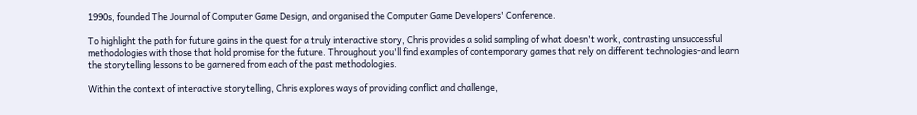1990s, founded The Journal of Computer Game Design, and organised the Computer Game Developers' Conference.

To highlight the path for future gains in the quest for a truly interactive story, Chris provides a solid sampling of what doesn't work, contrasting unsuccessful methodologies with those that hold promise for the future. Throughout you'll find examples of contemporary games that rely on different technologies-and learn the storytelling lessons to be garnered from each of the past methodologies.

Within the context of interactive storytelling, Chris explores ways of providing conflict and challenge,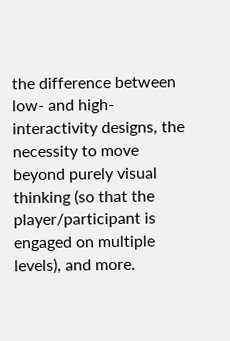the difference between low- and high-interactivity designs, the necessity to move beyond purely visual thinking (so that the player/participant is engaged on multiple levels), and more.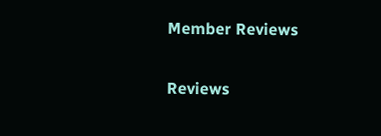Member Reviews

Reviews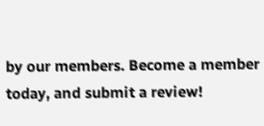by our members. Become a member today, and submit a review!